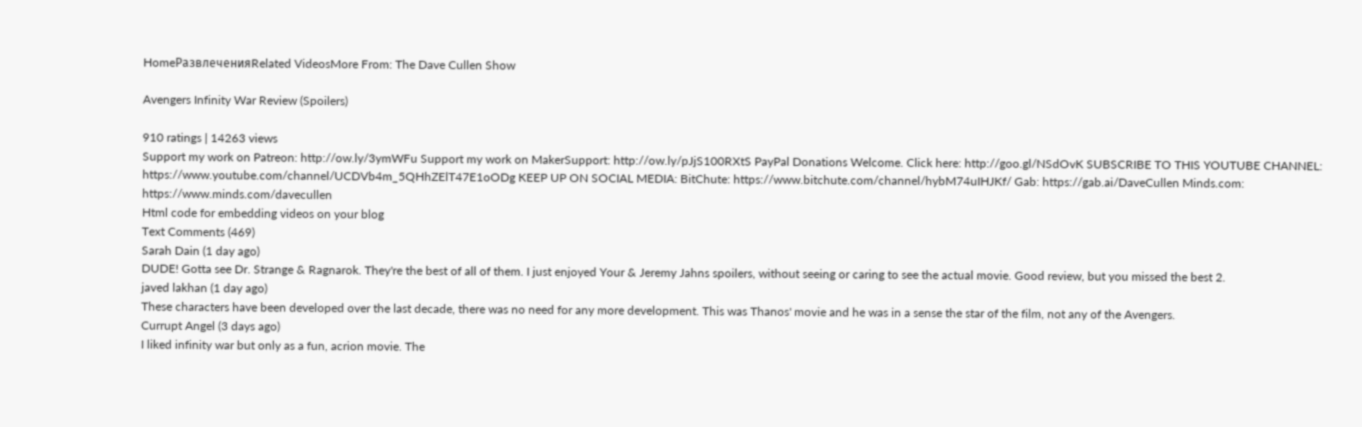HomeРазвлеченияRelated VideosMore From: The Dave Cullen Show

Avengers Infinity War Review (Spoilers)

910 ratings | 14263 views
Support my work on Patreon: http://ow.ly/3ymWFu Support my work on MakerSupport: http://ow.ly/pJjS100RXtS PayPal Donations Welcome. Click here: http://goo.gl/NSdOvK SUBSCRIBE TO THIS YOUTUBE CHANNEL: https://www.youtube.com/channel/UCDVb4m_5QHhZElT47E1oODg KEEP UP ON SOCIAL MEDIA: BitChute: https://www.bitchute.com/channel/hybM74uIHJKf/ Gab: https://gab.ai/DaveCullen Minds.com: https://www.minds.com/davecullen
Html code for embedding videos on your blog
Text Comments (469)
Sarah Dain (1 day ago)
DUDE! Gotta see Dr. Strange & Ragnarok. They're the best of all of them. I just enjoyed Your & Jeremy Jahns spoilers, without seeing or caring to see the actual movie. Good review, but you missed the best 2.
javed lakhan (1 day ago)
These characters have been developed over the last decade, there was no need for any more development. This was Thanos' movie and he was in a sense the star of the film, not any of the Avengers.
Currupt Angel (3 days ago)
I liked infinity war but only as a fun, acrion movie. The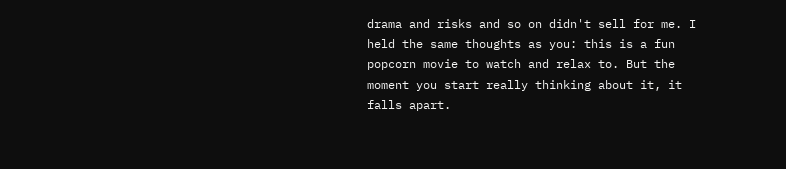drama and risks and so on didn't sell for me. I held the same thoughts as you: this is a fun popcorn movie to watch and relax to. But the moment you start really thinking about it, it falls apart.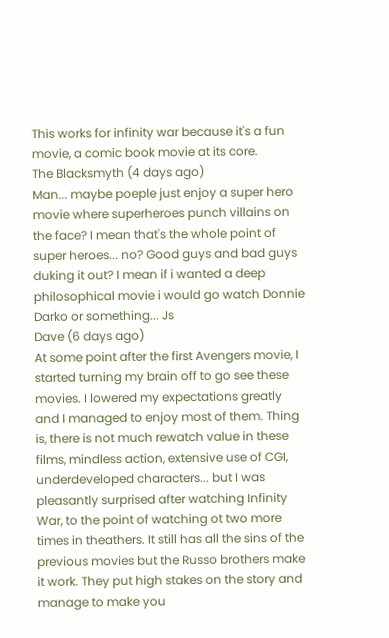This works for infinity war because it's a fun movie, a comic book movie at its core.
The Blacksmyth (4 days ago)
Man... maybe poeple just enjoy a super hero movie where superheroes punch villains on the face? I mean that's the whole point of super heroes... no? Good guys and bad guys duking it out? I mean if i wanted a deep philosophical movie i would go watch Donnie Darko or something... Js
Dave (6 days ago)
At some point after the first Avengers movie, I started turning my brain off to go see these movies. I lowered my expectations greatly and I managed to enjoy most of them. Thing is, there is not much rewatch value in these films, mindless action, extensive use of CGI, underdeveloped characters... but I was pleasantly surprised after watching Infinity War, to the point of watching ot two more times in theathers. It still has all the sins of the previous movies but the Russo brothers make it work. They put high stakes on the story and manage to make you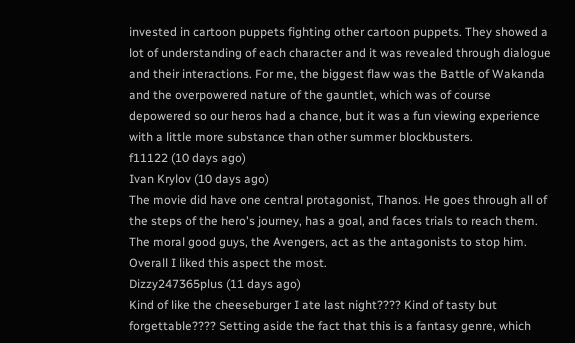invested in cartoon puppets fighting other cartoon puppets. They showed a lot of understanding of each character and it was revealed through dialogue and their interactions. For me, the biggest flaw was the Battle of Wakanda and the overpowered nature of the gauntlet, which was of course depowered so our heros had a chance, but it was a fun viewing experience with a little more substance than other summer blockbusters.
f11122 (10 days ago)
Ivan Krylov (10 days ago)
The movie did have one central protagonist, Thanos. He goes through all of the steps of the hero's journey, has a goal, and faces trials to reach them. The moral good guys, the Avengers, act as the antagonists to stop him. Overall I liked this aspect the most.
Dizzy247365plus (11 days ago)
Kind of like the cheeseburger I ate last night???? Kind of tasty but forgettable???? Setting aside the fact that this is a fantasy genre, which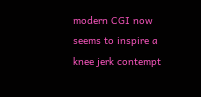modern CGI now seems to inspire a knee jerk contempt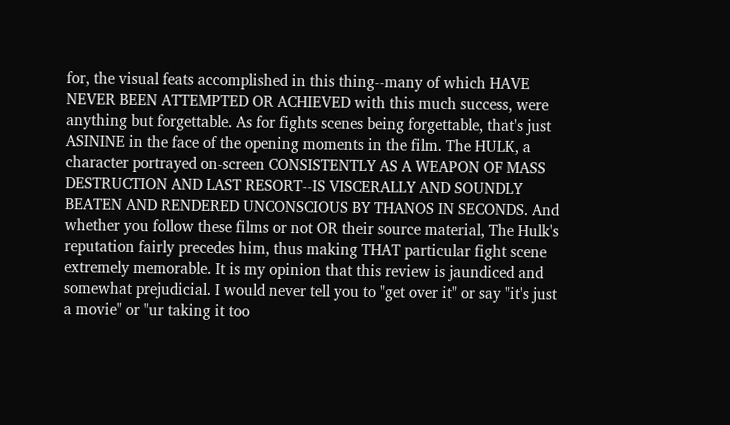for, the visual feats accomplished in this thing--many of which HAVE NEVER BEEN ATTEMPTED OR ACHIEVED with this much success, were anything but forgettable. As for fights scenes being forgettable, that's just ASININE in the face of the opening moments in the film. The HULK, a character portrayed on-screen CONSISTENTLY AS A WEAPON OF MASS DESTRUCTION AND LAST RESORT--IS VISCERALLY AND SOUNDLY BEATEN AND RENDERED UNCONSCIOUS BY THANOS IN SECONDS. And whether you follow these films or not OR their source material, The Hulk's reputation fairly precedes him, thus making THAT particular fight scene extremely memorable. It is my opinion that this review is jaundiced and somewhat prejudicial. I would never tell you to "get over it" or say "it's just a movie" or "ur taking it too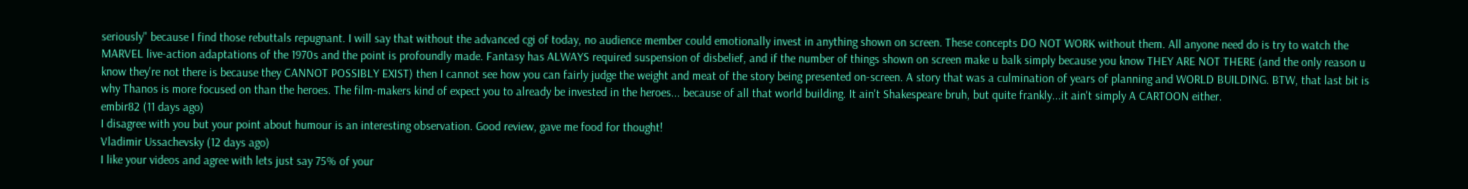seriously" because I find those rebuttals repugnant. I will say that without the advanced cgi of today, no audience member could emotionally invest in anything shown on screen. These concepts DO NOT WORK without them. All anyone need do is try to watch the MARVEL live-action adaptations of the 1970s and the point is profoundly made. Fantasy has ALWAYS required suspension of disbelief, and if the number of things shown on screen make u balk simply because you know THEY ARE NOT THERE (and the only reason u know they're not there is because they CANNOT POSSIBLY EXIST) then I cannot see how you can fairly judge the weight and meat of the story being presented on-screen. A story that was a culmination of years of planning and WORLD BUILDING. BTW, that last bit is why Thanos is more focused on than the heroes. The film-makers kind of expect you to already be invested in the heroes... because of all that world building. It ain't Shakespeare bruh, but quite frankly...it ain't simply A CARTOON either.
embir82 (11 days ago)
I disagree with you but your point about humour is an interesting observation. Good review, gave me food for thought!
Vladimir Ussachevsky (12 days ago)
I like your videos and agree with lets just say 75% of your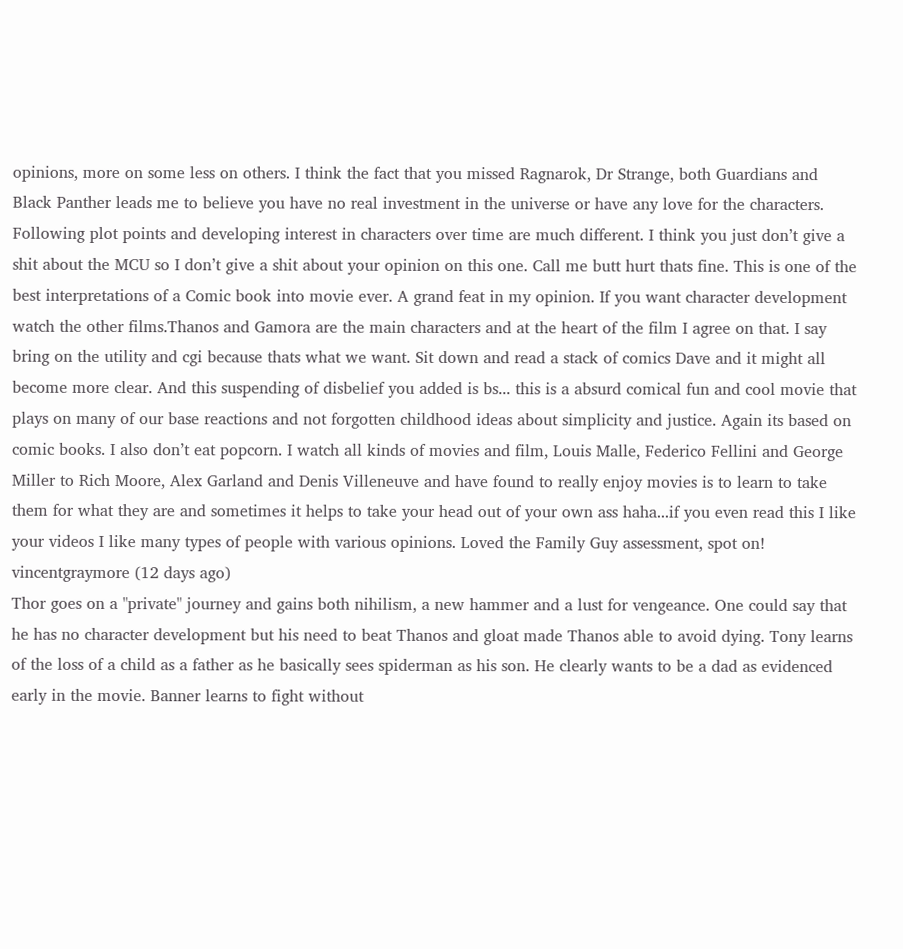opinions, more on some less on others. I think the fact that you missed Ragnarok, Dr Strange, both Guardians and Black Panther leads me to believe you have no real investment in the universe or have any love for the characters. Following plot points and developing interest in characters over time are much different. I think you just don’t give a shit about the MCU so I don’t give a shit about your opinion on this one. Call me butt hurt thats fine. This is one of the best interpretations of a Comic book into movie ever. A grand feat in my opinion. If you want character development watch the other films.Thanos and Gamora are the main characters and at the heart of the film I agree on that. I say bring on the utility and cgi because thats what we want. Sit down and read a stack of comics Dave and it might all become more clear. And this suspending of disbelief you added is bs... this is a absurd comical fun and cool movie that plays on many of our base reactions and not forgotten childhood ideas about simplicity and justice. Again its based on comic books. I also don’t eat popcorn. I watch all kinds of movies and film, Louis Malle, Federico Fellini and George Miller to Rich Moore, Alex Garland and Denis Villeneuve and have found to really enjoy movies is to learn to take them for what they are and sometimes it helps to take your head out of your own ass haha...if you even read this I like your videos I like many types of people with various opinions. Loved the Family Guy assessment, spot on!
vincentgraymore (12 days ago)
Thor goes on a "private" journey and gains both nihilism, a new hammer and a lust for vengeance. One could say that he has no character development but his need to beat Thanos and gloat made Thanos able to avoid dying. Tony learns of the loss of a child as a father as he basically sees spiderman as his son. He clearly wants to be a dad as evidenced early in the movie. Banner learns to fight without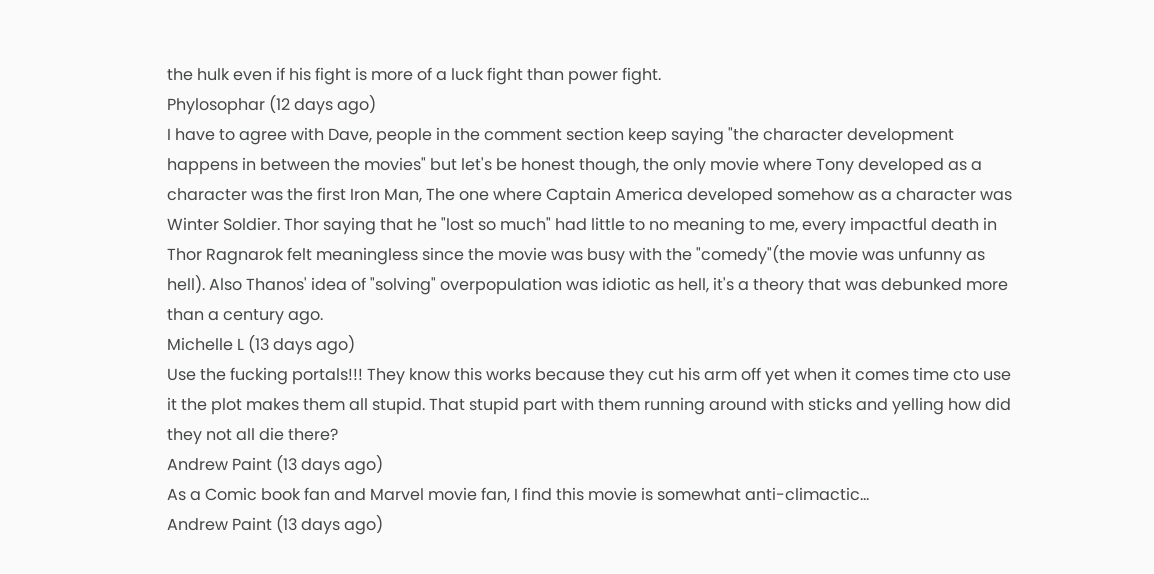the hulk even if his fight is more of a luck fight than power fight.
Phylosophar (12 days ago)
I have to agree with Dave, people in the comment section keep saying "the character development happens in between the movies" but let's be honest though, the only movie where Tony developed as a character was the first Iron Man, The one where Captain America developed somehow as a character was Winter Soldier. Thor saying that he "lost so much" had little to no meaning to me, every impactful death in Thor Ragnarok felt meaningless since the movie was busy with the "comedy"(the movie was unfunny as hell). Also Thanos' idea of "solving" overpopulation was idiotic as hell, it's a theory that was debunked more than a century ago.
Michelle L (13 days ago)
Use the fucking portals!!! They know this works because they cut his arm off yet when it comes time cto use it the plot makes them all stupid. That stupid part with them running around with sticks and yelling how did they not all die there?
Andrew Paint (13 days ago)
As a Comic book fan and Marvel movie fan, I find this movie is somewhat anti-climactic...
Andrew Paint (13 days ago)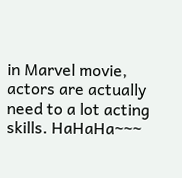in Marvel movie, actors are actually need to a lot acting skills. HaHaHa~~~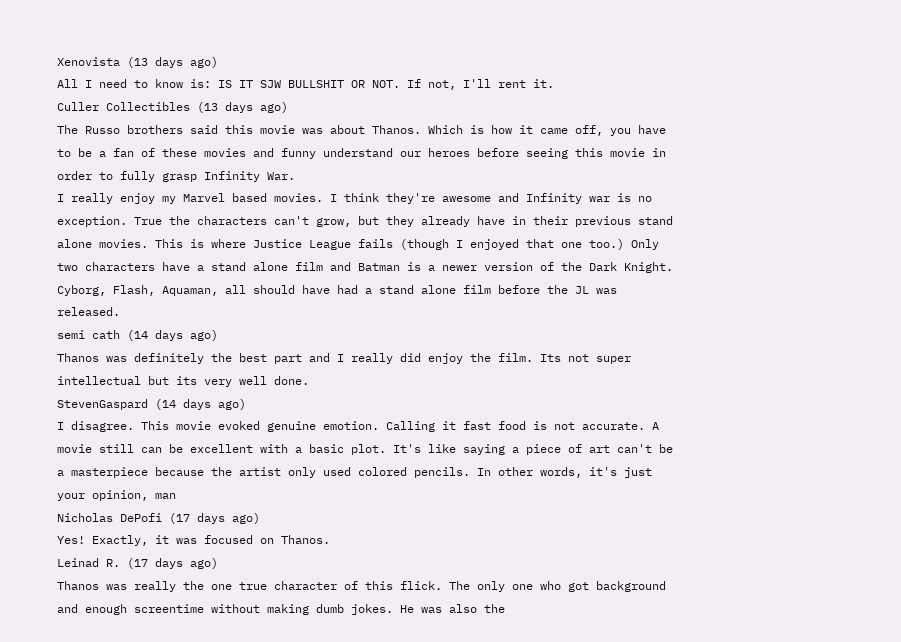Xenovista (13 days ago)
All I need to know is: IS IT SJW BULLSHIT OR NOT. If not, I'll rent it.
Culler Collectibles (13 days ago)
The Russo brothers said this movie was about Thanos. Which is how it came off, you have to be a fan of these movies and funny understand our heroes before seeing this movie in order to fully grasp Infinity War.
I really enjoy my Marvel based movies. I think they're awesome and Infinity war is no exception. True the characters can't grow, but they already have in their previous stand alone movies. This is where Justice League fails (though I enjoyed that one too.) Only two characters have a stand alone film and Batman is a newer version of the Dark Knight. Cyborg, Flash, Aquaman, all should have had a stand alone film before the JL was released.
semi cath (14 days ago)
Thanos was definitely the best part and I really did enjoy the film. Its not super intellectual but its very well done.
StevenGaspard (14 days ago)
I disagree. This movie evoked genuine emotion. Calling it fast food is not accurate. A movie still can be excellent with a basic plot. It's like saying a piece of art can't be a masterpiece because the artist only used colored pencils. In other words, it's just your opinion, man
Nicholas DePofi (17 days ago)
Yes! Exactly, it was focused on Thanos.
Leinad R. (17 days ago)
Thanos was really the one true character of this flick. The only one who got background and enough screentime without making dumb jokes. He was also the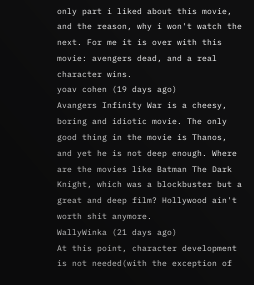only part i liked about this movie, and the reason, why i won't watch the next. For me it is over with this movie: avengers dead, and a real character wins.
yoav cohen (19 days ago)
Avangers Infinity War is a cheesy, boring and idiotic movie. The only good thing in the movie is Thanos, and yet he is not deep enough. Where are the movies like Batman The Dark Knight, which was a blockbuster but a great and deep film? Hollywood ain't worth shit anymore.
WallyWinka (21 days ago)
At this point, character development is not needed(with the exception of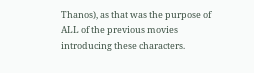Thanos), as that was the purpose of ALL of the previous movies introducing these characters.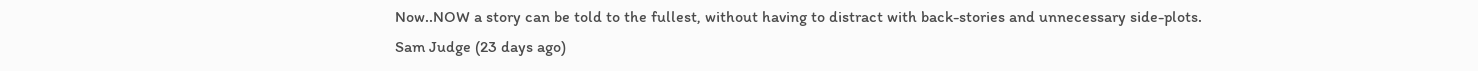Now..NOW a story can be told to the fullest, without having to distract with back-stories and unnecessary side-plots.
Sam Judge (23 days ago)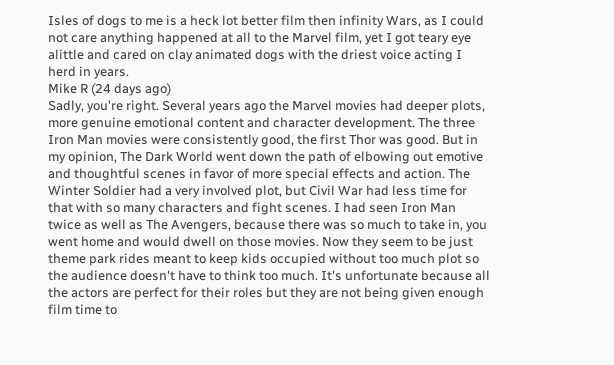Isles of dogs to me is a heck lot better film then infinity Wars, as I could not care anything happened at all to the Marvel film, yet I got teary eye alittle and cared on clay animated dogs with the driest voice acting I herd in years.
Mike R (24 days ago)
Sadly, you're right. Several years ago the Marvel movies had deeper plots, more genuine emotional content and character development. The three Iron Man movies were consistently good, the first Thor was good. But in my opinion, The Dark World went down the path of elbowing out emotive and thoughtful scenes in favor of more special effects and action. The Winter Soldier had a very involved plot, but Civil War had less time for that with so many characters and fight scenes. I had seen Iron Man twice as well as The Avengers, because there was so much to take in, you went home and would dwell on those movies. Now they seem to be just theme park rides meant to keep kids occupied without too much plot so the audience doesn't have to think too much. It's unfortunate because all the actors are perfect for their roles but they are not being given enough film time to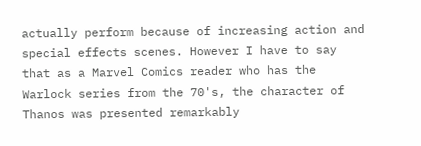actually perform because of increasing action and special effects scenes. However I have to say that as a Marvel Comics reader who has the Warlock series from the 70's, the character of Thanos was presented remarkably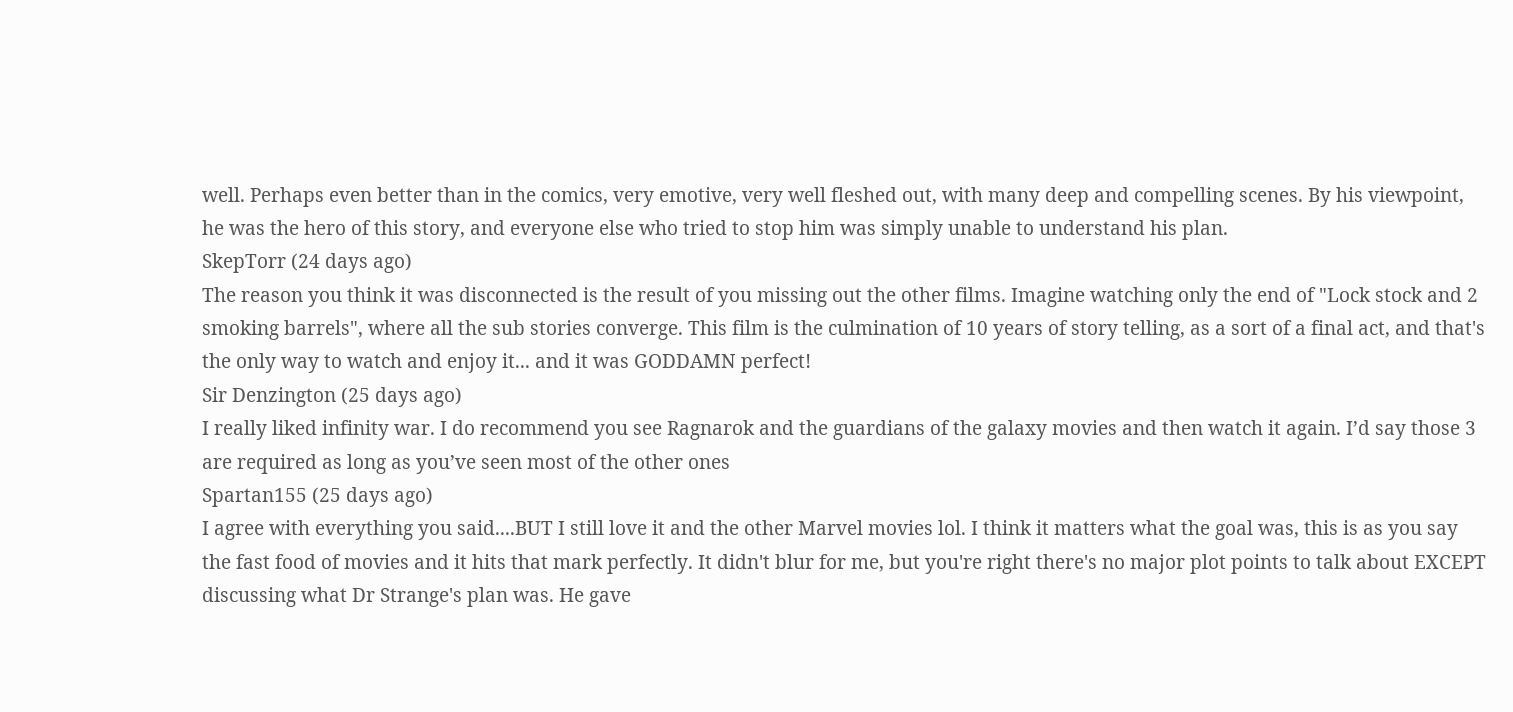well. Perhaps even better than in the comics, very emotive, very well fleshed out, with many deep and compelling scenes. By his viewpoint, he was the hero of this story, and everyone else who tried to stop him was simply unable to understand his plan.
SkepTorr (24 days ago)
The reason you think it was disconnected is the result of you missing out the other films. Imagine watching only the end of "Lock stock and 2 smoking barrels", where all the sub stories converge. This film is the culmination of 10 years of story telling, as a sort of a final act, and that's the only way to watch and enjoy it... and it was GODDAMN perfect!
Sir Denzington (25 days ago)
I really liked infinity war. I do recommend you see Ragnarok and the guardians of the galaxy movies and then watch it again. I’d say those 3 are required as long as you’ve seen most of the other ones
Spartan155 (25 days ago)
I agree with everything you said....BUT I still love it and the other Marvel movies lol. I think it matters what the goal was, this is as you say the fast food of movies and it hits that mark perfectly. It didn't blur for me, but you're right there's no major plot points to talk about EXCEPT discussing what Dr Strange's plan was. He gave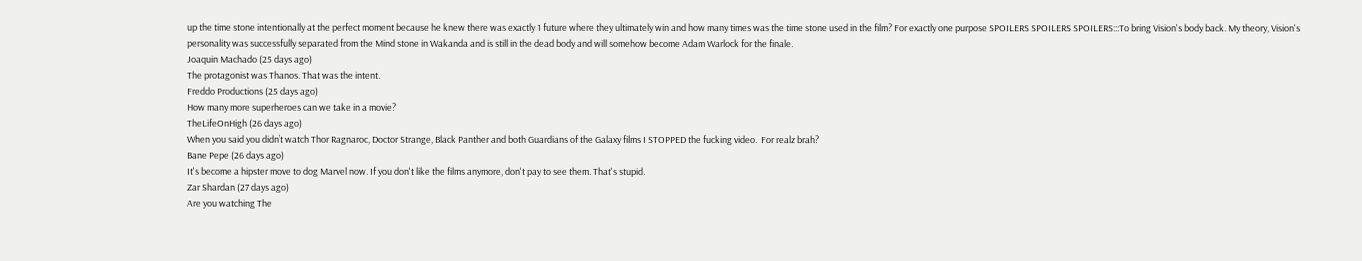up the time stone intentionally at the perfect moment because he knew there was exactly 1 future where they ultimately win and how many times was the time stone used in the film? For exactly one purpose SPOILERS SPOILERS SPOILERS:::To bring Vision's body back. My theory, Vision's personality was successfully separated from the Mind stone in Wakanda and is still in the dead body and will somehow become Adam Warlock for the finale.
Joaquin Machado (25 days ago)
The protagonist was Thanos. That was the intent.
Freddo Productions (25 days ago)
How many more superheroes can we take in a movie?
TheLifeOnHigh (26 days ago)
When you said you didn’t watch Thor Ragnaroc, Doctor Strange, Black Panther and both Guardians of the Galaxy films I STOPPED the fucking video.  For realz brah?
Bane Pepe (26 days ago)
It's become a hipster move to dog Marvel now. If you don't like the films anymore, don't pay to see them. That's stupid.
Zar Shardan (27 days ago)
Are you watching The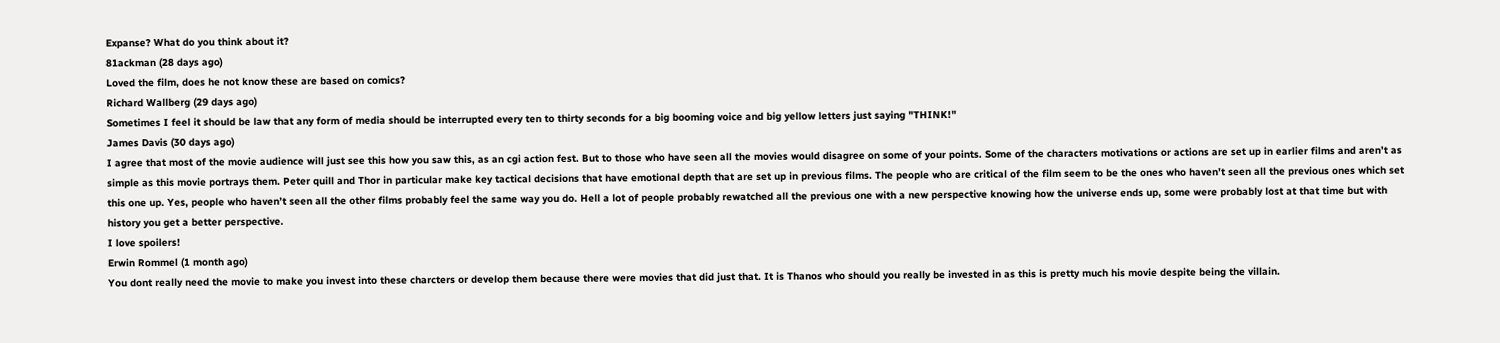Expanse? What do you think about it?
81ackman (28 days ago)
Loved the film, does he not know these are based on comics?
Richard Wallberg (29 days ago)
Sometimes I feel it should be law that any form of media should be interrupted every ten to thirty seconds for a big booming voice and big yellow letters just saying "THINK!"
James Davis (30 days ago)
I agree that most of the movie audience will just see this how you saw this, as an cgi action fest. But to those who have seen all the movies would disagree on some of your points. Some of the characters motivations or actions are set up in earlier films and aren’t as simple as this movie portrays them. Peter quill and Thor in particular make key tactical decisions that have emotional depth that are set up in previous films. The people who are critical of the film seem to be the ones who haven’t seen all the previous ones which set this one up. Yes, people who haven’t seen all the other films probably feel the same way you do. Hell a lot of people probably rewatched all the previous one with a new perspective knowing how the universe ends up, some were probably lost at that time but with history you get a better perspective.
I love spoilers!
Erwin Rommel (1 month ago)
You dont really need the movie to make you invest into these charcters or develop them because there were movies that did just that. It is Thanos who should you really be invested in as this is pretty much his movie despite being the villain.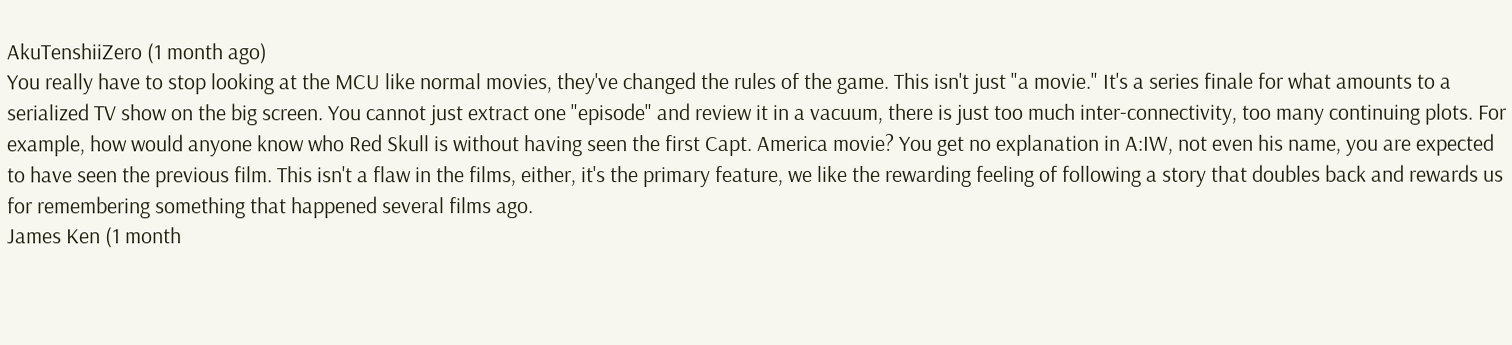AkuTenshiiZero (1 month ago)
You really have to stop looking at the MCU like normal movies, they've changed the rules of the game. This isn't just "a movie." It's a series finale for what amounts to a serialized TV show on the big screen. You cannot just extract one "episode" and review it in a vacuum, there is just too much inter-connectivity, too many continuing plots. For example, how would anyone know who Red Skull is without having seen the first Capt. America movie? You get no explanation in A:IW, not even his name, you are expected to have seen the previous film. This isn't a flaw in the films, either, it's the primary feature, we like the rewarding feeling of following a story that doubles back and rewards us for remembering something that happened several films ago.
James Ken (1 month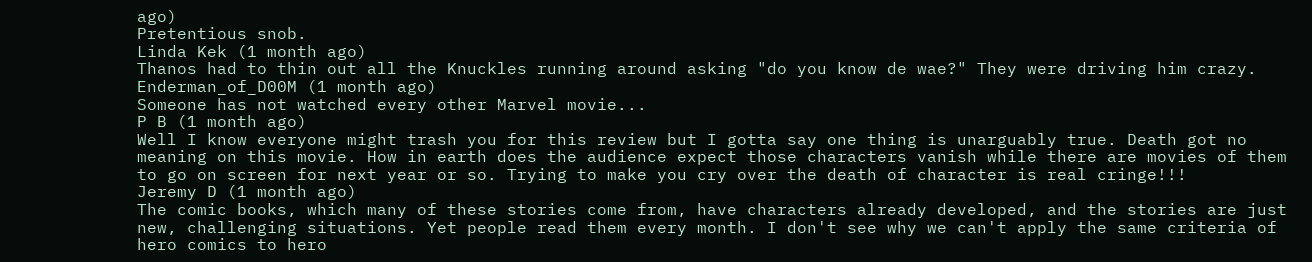ago)
Pretentious snob.
Linda Kek (1 month ago)
Thanos had to thin out all the Knuckles running around asking "do you know de wae?" They were driving him crazy.
Enderman_of_D00M (1 month ago)
Someone has not watched every other Marvel movie...
P B (1 month ago)
Well I know everyone might trash you for this review but I gotta say one thing is unarguably true. Death got no meaning on this movie. How in earth does the audience expect those characters vanish while there are movies of them to go on screen for next year or so. Trying to make you cry over the death of character is real cringe!!!
Jeremy D (1 month ago)
The comic books, which many of these stories come from, have characters already developed, and the stories are just new, challenging situations. Yet people read them every month. I don't see why we can't apply the same criteria of hero comics to hero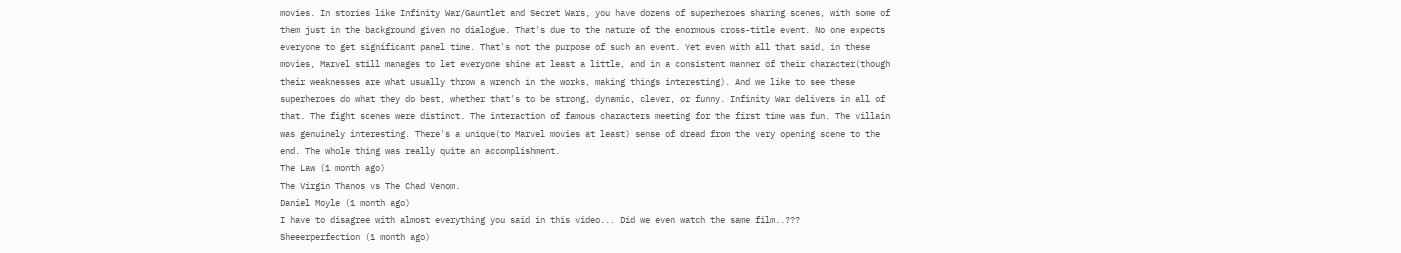movies. In stories like Infinity War/Gauntlet and Secret Wars, you have dozens of superheroes sharing scenes, with some of them just in the background given no dialogue. That's due to the nature of the enormous cross-title event. No one expects everyone to get significant panel time. That's not the purpose of such an event. Yet even with all that said, in these movies, Marvel still manages to let everyone shine at least a little, and in a consistent manner of their character(though their weaknesses are what usually throw a wrench in the works, making things interesting). And we like to see these superheroes do what they do best, whether that's to be strong, dynamic, clever, or funny. Infinity War delivers in all of that. The fight scenes were distinct. The interaction of famous characters meeting for the first time was fun. The villain was genuinely interesting. There's a unique(to Marvel movies at least) sense of dread from the very opening scene to the end. The whole thing was really quite an accomplishment.
The Law (1 month ago)
The Virgin Thanos vs The Chad Venom.
Daniel Moyle (1 month ago)
I have to disagree with almost everything you said in this video... Did we even watch the same film..???
Sheeerperfection (1 month ago)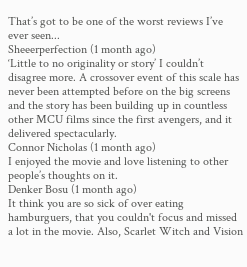That’s got to be one of the worst reviews I’ve ever seen...
Sheeerperfection (1 month ago)
‘Little to no originality or story’ I couldn’t disagree more. A crossover event of this scale has never been attempted before on the big screens and the story has been building up in countless other MCU films since the first avengers, and it delivered spectacularly.
Connor Nicholas (1 month ago)
I enjoyed the movie and love listening to other people’s thoughts on it.
Denker Bosu (1 month ago)
It think you are so sick of over eating hamburguers, that you couldn't focus and missed a lot in the movie. Also, Scarlet Witch and Vision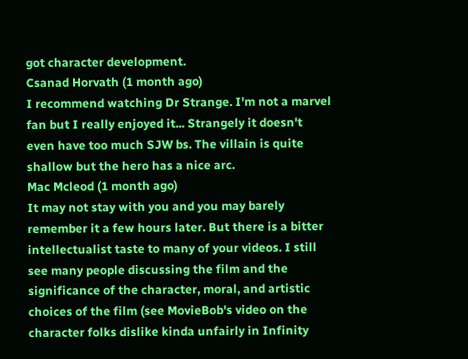got character development.
Csanad Horvath (1 month ago)
I recommend watching Dr Strange. I'm not a marvel fan but I really enjoyed it... Strangely it doesn't even have too much SJW bs. The villain is quite shallow but the hero has a nice arc.
Mac Mcleod (1 month ago)
It may not stay with you and you may barely remember it a few hours later. But there is a bitter intellectualist taste to many of your videos. I still see many people discussing the film and the significance of the character, moral, and artistic choices of the film (see MovieBob's video on the character folks dislike kinda unfairly in Infinity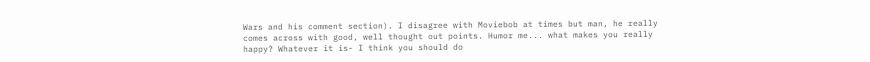Wars and his comment section). I disagree with Moviebob at times but man, he really comes across with good, well thought out points. Humor me... what makes you really happy? Whatever it is- I think you should do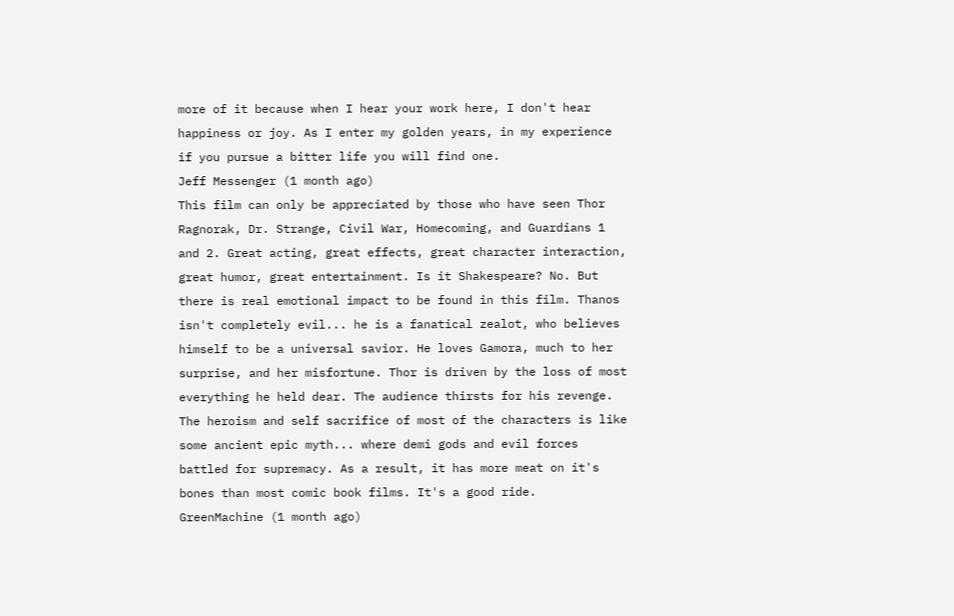more of it because when I hear your work here, I don't hear happiness or joy. As I enter my golden years, in my experience if you pursue a bitter life you will find one.
Jeff Messenger (1 month ago)
This film can only be appreciated by those who have seen Thor Ragnorak, Dr. Strange, Civil War, Homecoming, and Guardians 1 and 2. Great acting, great effects, great character interaction, great humor, great entertainment. Is it Shakespeare? No. But there is real emotional impact to be found in this film. Thanos isn't completely evil... he is a fanatical zealot, who believes himself to be a universal savior. He loves Gamora, much to her surprise, and her misfortune. Thor is driven by the loss of most everything he held dear. The audience thirsts for his revenge. The heroism and self sacrifice of most of the characters is like some ancient epic myth... where demi gods and evil forces battled for supremacy. As a result, it has more meat on it's bones than most comic book films. It's a good ride.
GreenMachine (1 month ago)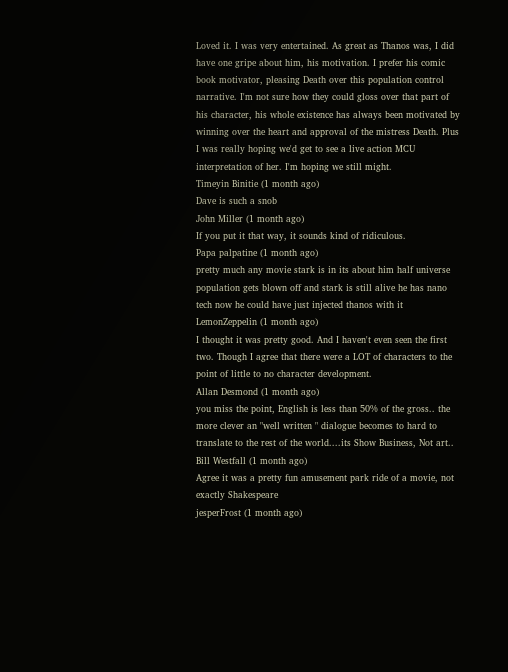Loved it. I was very entertained. As great as Thanos was, I did have one gripe about him, his motivation. I prefer his comic book motivator, pleasing Death over this population control narrative. I'm not sure how they could gloss over that part of his character, his whole existence has always been motivated by winning over the heart and approval of the mistress Death. Plus I was really hoping we'd get to see a live action MCU interpretation of her. I'm hoping we still might.
Timeyin Binitie (1 month ago)
Dave is such a snob
John Miller (1 month ago)
If you put it that way, it sounds kind of ridiculous.
Papa palpatine (1 month ago)
pretty much any movie stark is in its about him half universe population gets blown off and stark is still alive he has nano tech now he could have just injected thanos with it
LemonZeppelin (1 month ago)
I thought it was pretty good. And I haven't even seen the first two. Though I agree that there were a LOT of characters to the point of little to no character development.
Allan Desmond (1 month ago)
you miss the point, English is less than 50% of the gross.. the more clever an "well written " dialogue becomes to hard to translate to the rest of the world....its Show Business, Not art..
Bill Westfall (1 month ago)
Agree it was a pretty fun amusement park ride of a movie, not exactly Shakespeare
jesperFrost (1 month ago)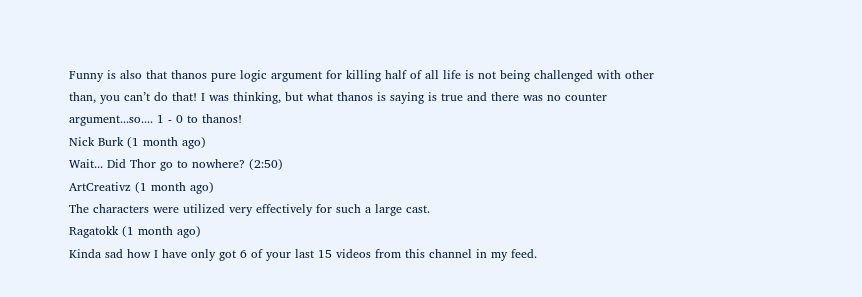Funny is also that thanos pure logic argument for killing half of all life is not being challenged with other than, you can’t do that! I was thinking, but what thanos is saying is true and there was no counter argument...so.... 1 - 0 to thanos!
Nick Burk (1 month ago)
Wait... Did Thor go to nowhere? (2:50)
ArtCreativz (1 month ago)
The characters were utilized very effectively for such a large cast.
Ragatokk (1 month ago)
Kinda sad how I have only got 6 of your last 15 videos from this channel in my feed.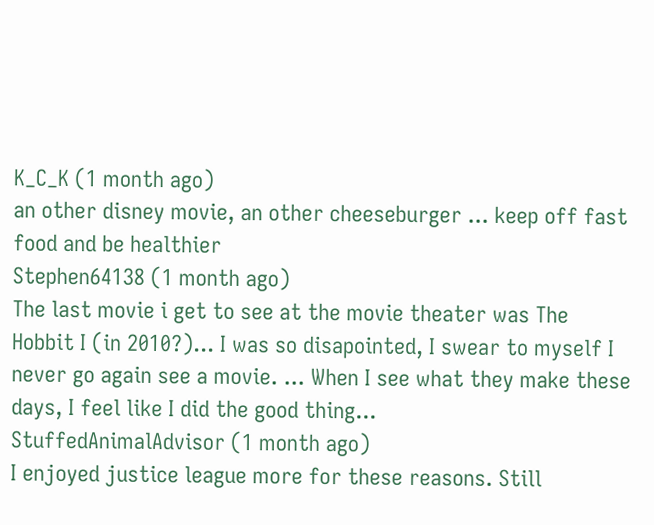K_C_K (1 month ago)
an other disney movie, an other cheeseburger ... keep off fast food and be healthier
Stephen64138 (1 month ago)
The last movie i get to see at the movie theater was The Hobbit I (in 2010?)... I was so disapointed, I swear to myself I never go again see a movie. ... When I see what they make these days, I feel like I did the good thing...
StuffedAnimalAdvisor (1 month ago)
I enjoyed justice league more for these reasons. Still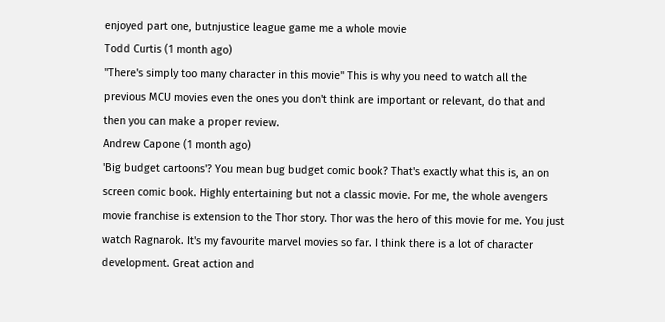enjoyed part one, butnjustice league game me a whole movie
Todd Curtis (1 month ago)
"There's simply too many character in this movie" This is why you need to watch all the previous MCU movies even the ones you don't think are important or relevant, do that and then you can make a proper review.
Andrew Capone (1 month ago)
'Big budget cartoons'? You mean bug budget comic book? That's exactly what this is, an on screen comic book. Highly entertaining but not a classic movie. For me, the whole avengers movie franchise is extension to the Thor story. Thor was the hero of this movie for me. You just watch Ragnarok. It's my favourite marvel movies so far. I think there is a lot of character development. Great action and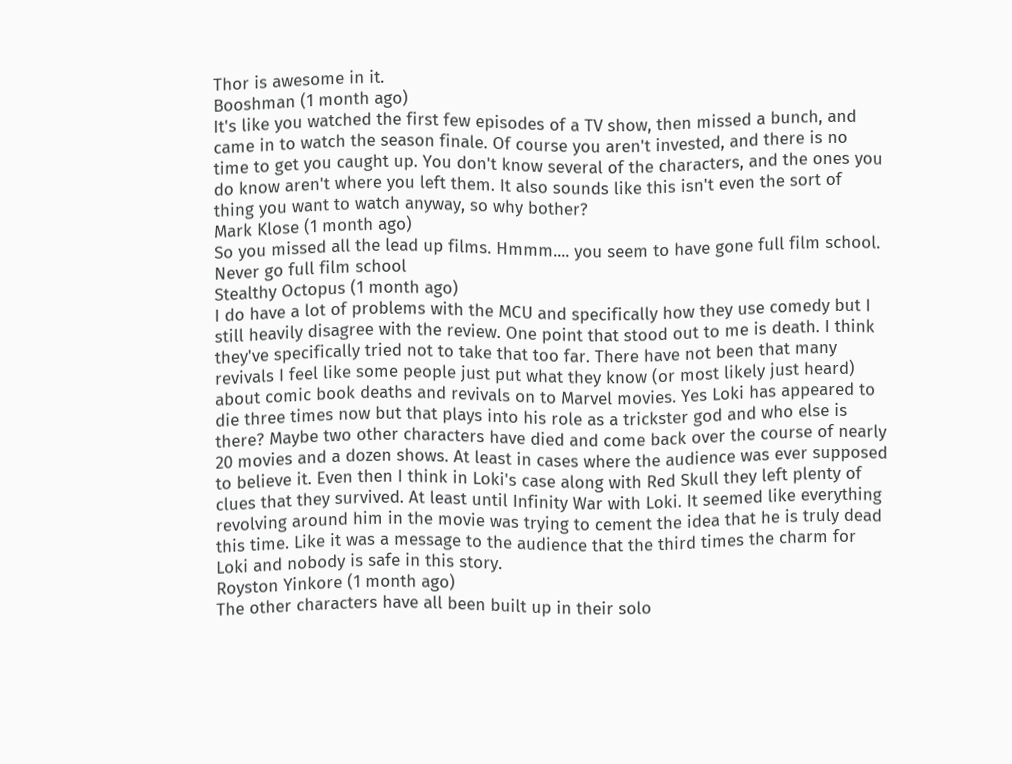Thor is awesome in it.
Booshman (1 month ago)
It's like you watched the first few episodes of a TV show, then missed a bunch, and came in to watch the season finale. Of course you aren't invested, and there is no time to get you caught up. You don't know several of the characters, and the ones you do know aren't where you left them. It also sounds like this isn't even the sort of thing you want to watch anyway, so why bother?
Mark Klose (1 month ago)
So you missed all the lead up films. Hmmm.... you seem to have gone full film school. Never go full film school
Stealthy Octopus (1 month ago)
I do have a lot of problems with the MCU and specifically how they use comedy but I still heavily disagree with the review. One point that stood out to me is death. I think they've specifically tried not to take that too far. There have not been that many revivals I feel like some people just put what they know (or most likely just heard) about comic book deaths and revivals on to Marvel movies. Yes Loki has appeared to die three times now but that plays into his role as a trickster god and who else is there? Maybe two other characters have died and come back over the course of nearly 20 movies and a dozen shows. At least in cases where the audience was ever supposed to believe it. Even then I think in Loki's case along with Red Skull they left plenty of clues that they survived. At least until Infinity War with Loki. It seemed like everything revolving around him in the movie was trying to cement the idea that he is truly dead this time. Like it was a message to the audience that the third times the charm for Loki and nobody is safe in this story.
Royston Yinkore (1 month ago)
The other characters have all been built up in their solo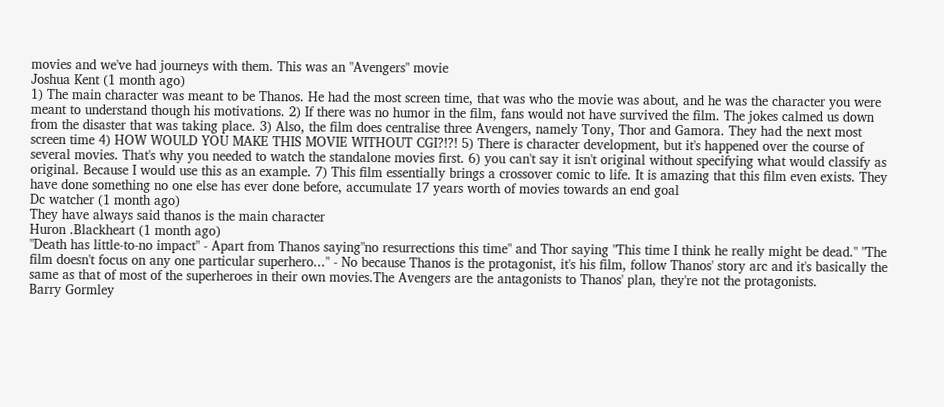movies and we've had journeys with them. This was an "Avengers" movie
Joshua Kent (1 month ago)
1) The main character was meant to be Thanos. He had the most screen time, that was who the movie was about, and he was the character you were meant to understand though his motivations. 2) If there was no humor in the film, fans would not have survived the film. The jokes calmed us down from the disaster that was taking place. 3) Also, the film does centralise three Avengers, namely Tony, Thor and Gamora. They had the next most screen time 4) HOW WOULD YOU MAKE THIS MOVIE WITHOUT CGI?!?! 5) There is character development, but it's happened over the course of several movies. That's why you needed to watch the standalone movies first. 6) you can't say it isn't original without specifying what would classify as original. Because I would use this as an example. 7) This film essentially brings a crossover comic to life. It is amazing that this film even exists. They have done something no one else has ever done before, accumulate 17 years worth of movies towards an end goal
Dc watcher (1 month ago)
They have always said thanos is the main character
Huron .Blackheart (1 month ago)
"Death has little-to-no impact" - Apart from Thanos saying"no resurrections this time" and Thor saying "This time I think he really might be dead." "The film doesn't focus on any one particular superhero..." - No because Thanos is the protagonist, it's his film, follow Thanos' story arc and it's basically the same as that of most of the superheroes in their own movies.The Avengers are the antagonists to Thanos' plan, they're not the protagonists.
Barry Gormley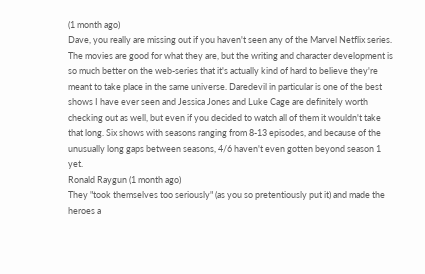(1 month ago)
Dave, you really are missing out if you haven't seen any of the Marvel Netflix series. The movies are good for what they are, but the writing and character development is so much better on the web-series that it's actually kind of hard to believe they're meant to take place in the same universe. Daredevil in particular is one of the best shows I have ever seen and Jessica Jones and Luke Cage are definitely worth checking out as well, but even if you decided to watch all of them it wouldn't take that long. Six shows with seasons ranging from 8-13 episodes, and because of the unusually long gaps between seasons, 4/6 haven't even gotten beyond season 1 yet.
Ronald Raygun (1 month ago)
They "took themselves too seriously" (as you so pretentiously put it) and made the heroes a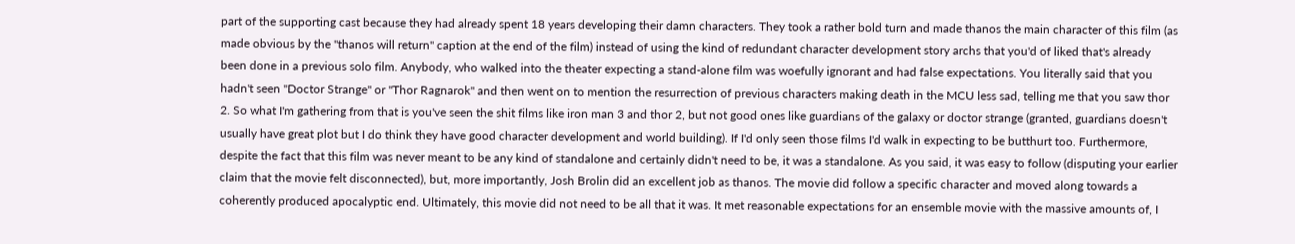part of the supporting cast because they had already spent 18 years developing their damn characters. They took a rather bold turn and made thanos the main character of this film (as made obvious by the "thanos will return" caption at the end of the film) instead of using the kind of redundant character development story archs that you'd of liked that's already been done in a previous solo film. Anybody, who walked into the theater expecting a stand-alone film was woefully ignorant and had false expectations. You literally said that you hadn't seen "Doctor Strange" or "Thor Ragnarok" and then went on to mention the resurrection of previous characters making death in the MCU less sad, telling me that you saw thor 2. So what I'm gathering from that is you've seen the shit films like iron man 3 and thor 2, but not good ones like guardians of the galaxy or doctor strange (granted, guardians doesn't usually have great plot but I do think they have good character development and world building). If I'd only seen those films I'd walk in expecting to be butthurt too. Furthermore, despite the fact that this film was never meant to be any kind of standalone and certainly didn't need to be, it was a standalone. As you said, it was easy to follow (disputing your earlier claim that the movie felt disconnected), but, more importantly, Josh Brolin did an excellent job as thanos. The movie did follow a specific character and moved along towards a coherently produced apocalyptic end. Ultimately, this movie did not need to be all that it was. It met reasonable expectations for an ensemble movie with the massive amounts of, I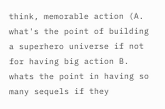think, memorable action (A. what's the point of building a superhero universe if not for having big action B. whats the point in having so many sequels if they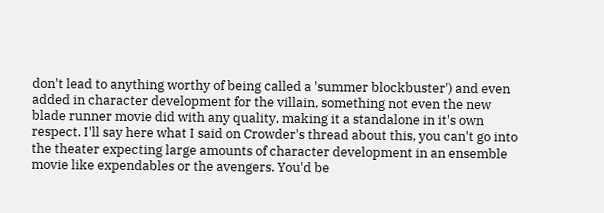don't lead to anything worthy of being called a 'summer blockbuster') and even added in character development for the villain, something not even the new blade runner movie did with any quality, making it a standalone in it's own respect. I'll say here what I said on Crowder's thread about this, you can't go into the theater expecting large amounts of character development in an ensemble movie like expendables or the avengers. You'd be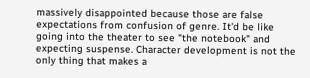massively disappointed because those are false expectations from confusion of genre. It'd be like going into the theater to see "the notebook" and expecting suspense. Character development is not the only thing that makes a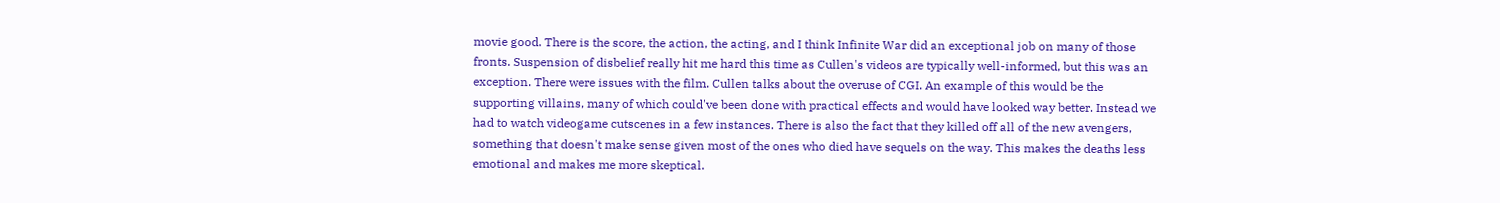movie good. There is the score, the action, the acting, and I think Infinite War did an exceptional job on many of those fronts. Suspension of disbelief really hit me hard this time as Cullen's videos are typically well-informed, but this was an exception. There were issues with the film. Cullen talks about the overuse of CGI. An example of this would be the supporting villains, many of which could've been done with practical effects and would have looked way better. Instead we had to watch videogame cutscenes in a few instances. There is also the fact that they killed off all of the new avengers, something that doesn't make sense given most of the ones who died have sequels on the way. This makes the deaths less emotional and makes me more skeptical.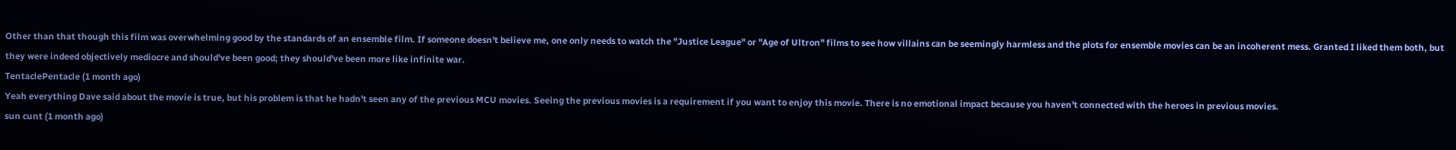Other than that though this film was overwhelming good by the standards of an ensemble film. If someone doesn't believe me, one only needs to watch the "Justice League" or "Age of Ultron" films to see how villains can be seemingly harmless and the plots for ensemble movies can be an incoherent mess. Granted I liked them both, but they were indeed objectively mediocre and should've been good; they should've been more like infinite war.
TentaclePentacle (1 month ago)
Yeah everything Dave said about the movie is true, but his problem is that he hadn't seen any of the previous MCU movies. Seeing the previous movies is a requirement if you want to enjoy this movie. There is no emotional impact because you haven't connected with the heroes in previous movies.
sun cunt (1 month ago)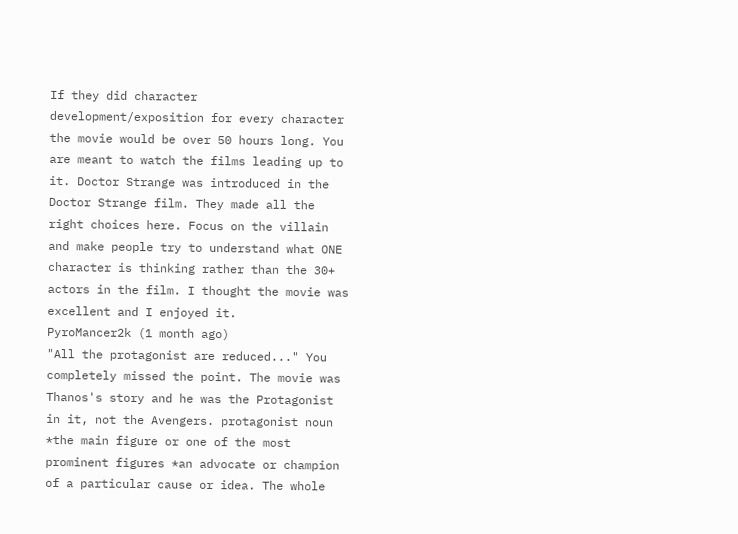If they did character development/exposition for every character the movie would be over 50 hours long. You are meant to watch the films leading up to it. Doctor Strange was introduced in the Doctor Strange film. They made all the right choices here. Focus on the villain and make people try to understand what ONE character is thinking rather than the 30+ actors in the film. I thought the movie was excellent and I enjoyed it.
PyroMancer2k (1 month ago)
"All the protagonist are reduced..." You completely missed the point. The movie was Thanos's story and he was the Protagonist in it, not the Avengers. protagonist noun *the main figure or one of the most prominent figures *an advocate or champion of a particular cause or idea. The whole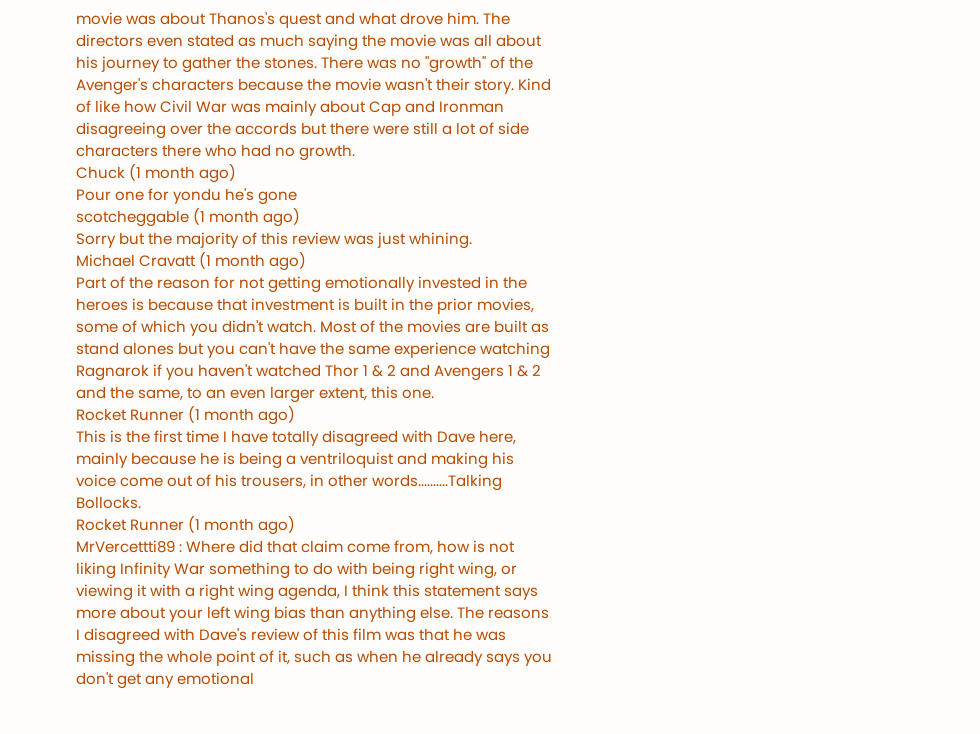movie was about Thanos's quest and what drove him. The directors even stated as much saying the movie was all about his journey to gather the stones. There was no "growth" of the Avenger's characters because the movie wasn't their story. Kind of like how Civil War was mainly about Cap and Ironman disagreeing over the accords but there were still a lot of side characters there who had no growth.
Chuck (1 month ago)
Pour one for yondu he's gone
scotcheggable (1 month ago)
Sorry but the majority of this review was just whining.
Michael Cravatt (1 month ago)
Part of the reason for not getting emotionally invested in the heroes is because that investment is built in the prior movies, some of which you didn't watch. Most of the movies are built as stand alones but you can't have the same experience watching Ragnarok if you haven't watched Thor 1 & 2 and Avengers 1 & 2 and the same, to an even larger extent, this one.
Rocket Runner (1 month ago)
This is the first time I have totally disagreed with Dave here, mainly because he is being a ventriloquist and making his voice come out of his trousers, in other words..........Talking Bollocks.
Rocket Runner (1 month ago)
MrVercettti89 : Where did that claim come from, how is not liking Infinity War something to do with being right wing, or viewing it with a right wing agenda, I think this statement says more about your left wing bias than anything else. The reasons I disagreed with Dave's review of this film was that he was missing the whole point of it, such as when he already says you don't get any emotional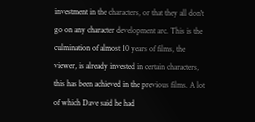investment in the characters, or that they all don't go on any character development arc. This is the culmination of almost 10 years of films, the viewer, is already invested in certain characters, this has been achieved in the previous films. A lot of which Dave said he had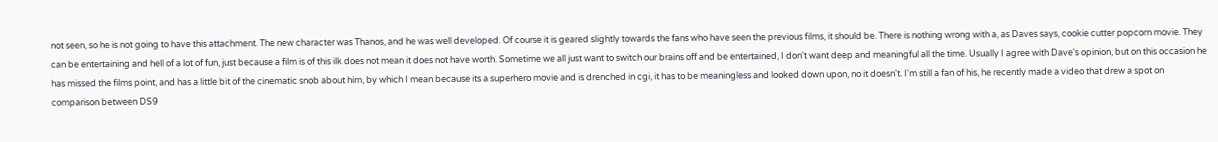not seen, so he is not going to have this attachment. The new character was Thanos, and he was well developed. Of course it is geared slightly towards the fans who have seen the previous films, it should be. There is nothing wrong with a, as Daves says, cookie cutter popcorn movie. They can be entertaining and hell of a lot of fun, just because a film is of this ilk does not mean it does not have worth. Sometime we all just want to switch our brains off and be entertained, I don't want deep and meaningful all the time. Usually I agree with Dave's opinion, but on this occasion he has missed the films point, and has a little bit of the cinematic snob about him, by which I mean because its a superhero movie and is drenched in cgi, it has to be meaningless and looked down upon, no it doesn't. I'm still a fan of his, he recently made a video that drew a spot on comparison between DS9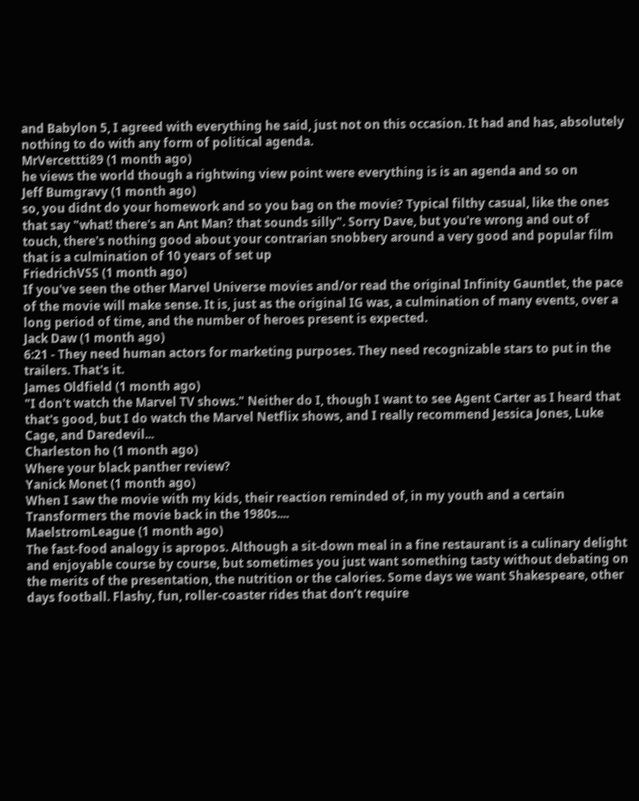and Babylon 5, I agreed with everything he said, just not on this occasion. It had and has, absolutely nothing to do with any form of political agenda.
MrVercettti89 (1 month ago)
he views the world though a rightwing view point were everything is is an agenda and so on
Jeff Bumgravy (1 month ago)
so, you didnt do your homework and so you bag on the movie? Typical filthy casual, like the ones that say "what! there's an Ant Man? that sounds silly". Sorry Dave, but you're wrong and out of touch, there's nothing good about your contrarian snobbery around a very good and popular film that is a culmination of 10 years of set up
FriedrichVSS (1 month ago)
If you've seen the other Marvel Universe movies and/or read the original Infinity Gauntlet, the pace of the movie will make sense. It is, just as the original IG was, a culmination of many events, over a long period of time, and the number of heroes present is expected.
Jack Daw (1 month ago)
6:21 - They need human actors for marketing purposes. They need recognizable stars to put in the trailers. That's it.
James Oldfield (1 month ago)
"I don't watch the Marvel TV shows." Neither do I, though I want to see Agent Carter as I heard that that's good, but I do watch the Marvel Netflix shows, and I really recommend Jessica Jones, Luke Cage, and Daredevil...
Charleston ho (1 month ago)
Where your black panther review?
Yanick Monet (1 month ago)
When I saw the movie with my kids, their reaction reminded of, in my youth and a certain Transformers the movie back in the 1980s....
MaelstromLeague (1 month ago)
The fast-food analogy is apropos. Although a sit-down meal in a fine restaurant is a culinary delight and enjoyable course by course, but sometimes you just want something tasty without debating on the merits of the presentation, the nutrition or the calories. Some days we want Shakespeare, other days football. Flashy, fun, roller-coaster rides that don’t require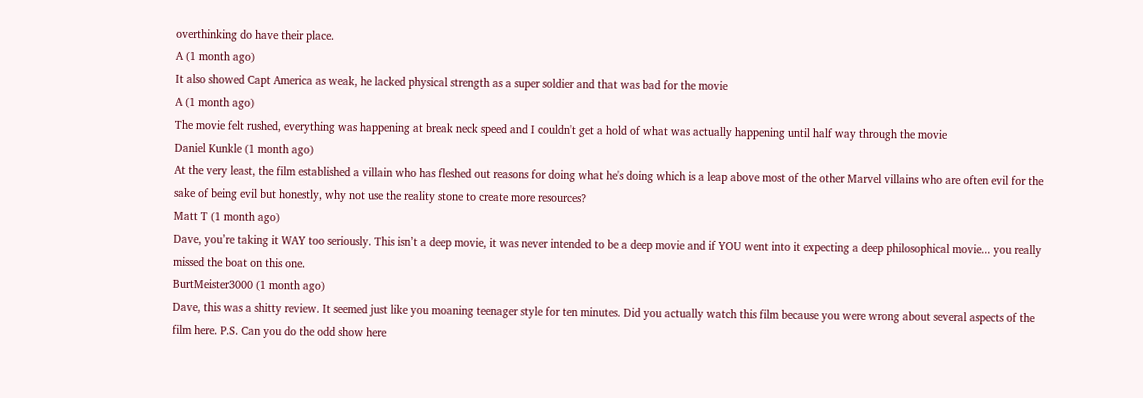overthinking do have their place.
A (1 month ago)
It also showed Capt America as weak, he lacked physical strength as a super soldier and that was bad for the movie
A (1 month ago)
The movie felt rushed, everything was happening at break neck speed and I couldn't get a hold of what was actually happening until half way through the movie
Daniel Kunkle (1 month ago)
At the very least, the film established a villain who has fleshed out reasons for doing what he's doing which is a leap above most of the other Marvel villains who are often evil for the sake of being evil but honestly, why not use the reality stone to create more resources?
Matt T (1 month ago)
Dave, you’re taking it WAY too seriously. This isn’t a deep movie, it was never intended to be a deep movie and if YOU went into it expecting a deep philosophical movie... you really missed the boat on this one.
BurtMeister3000 (1 month ago)
Dave, this was a shitty review. It seemed just like you moaning teenager style for ten minutes. Did you actually watch this film because you were wrong about several aspects of the film here. P.S. Can you do the odd show here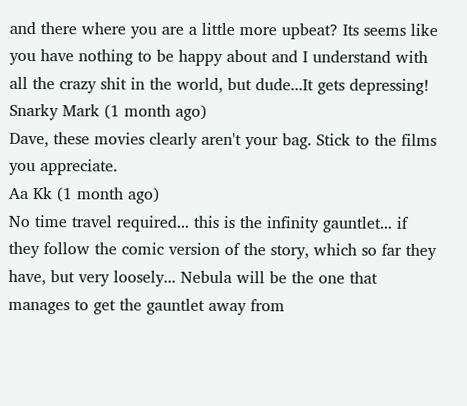and there where you are a little more upbeat? Its seems like you have nothing to be happy about and I understand with all the crazy shit in the world, but dude...It gets depressing!
Snarky Mark (1 month ago)
Dave, these movies clearly aren't your bag. Stick to the films you appreciate.
Aa Kk (1 month ago)
No time travel required... this is the infinity gauntlet... if they follow the comic version of the story, which so far they have, but very loosely... Nebula will be the one that manages to get the gauntlet away from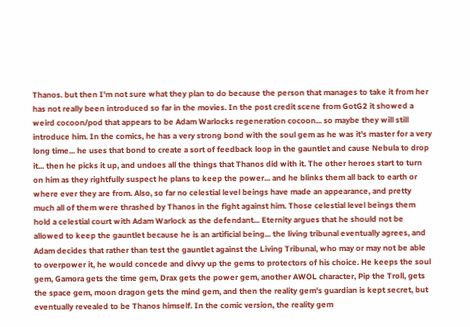Thanos. but then I'm not sure what they plan to do because the person that manages to take it from her has not really been introduced so far in the movies. In the post credit scene from GotG2 it showed a weird cocoon/pod that appears to be Adam Warlocks regeneration cocoon... so maybe they will still introduce him. In the comics, he has a very strong bond with the soul gem as he was it's master for a very long time... he uses that bond to create a sort of feedback loop in the gauntlet and cause Nebula to drop it... then he picks it up, and undoes all the things that Thanos did with it. The other heroes start to turn on him as they rightfully suspect he plans to keep the power... and he blinks them all back to earth or where ever they are from. Also, so far no celestial level beings have made an appearance, and pretty much all of them were thrashed by Thanos in the fight against him. Those celestial level beings them hold a celestial court with Adam Warlock as the defendant... Eternity argues that he should not be allowed to keep the gauntlet because he is an artificial being... the living tribunal eventually agrees, and Adam decides that rather than test the gauntlet against the Living Tribunal, who may or may not be able to overpower it, he would concede and divvy up the gems to protectors of his choice. He keeps the soul gem, Gamora gets the time gem, Drax gets the power gem, another AWOL character, Pip the Troll, gets the space gem, moon dragon gets the mind gem, and then the reality gem's guardian is kept secret, but eventually revealed to be Thanos himself. In the comic version, the reality gem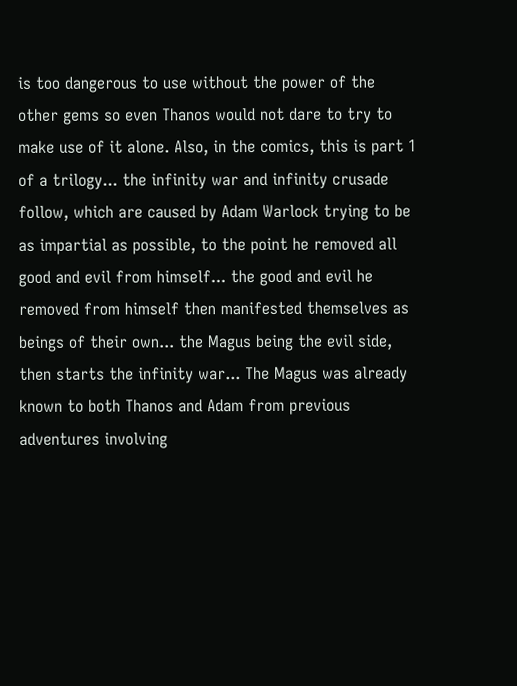is too dangerous to use without the power of the other gems so even Thanos would not dare to try to make use of it alone. Also, in the comics, this is part 1 of a trilogy... the infinity war and infinity crusade follow, which are caused by Adam Warlock trying to be as impartial as possible, to the point he removed all good and evil from himself... the good and evil he removed from himself then manifested themselves as beings of their own... the Magus being the evil side, then starts the infinity war... The Magus was already known to both Thanos and Adam from previous adventures involving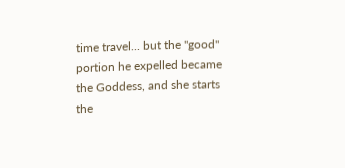time travel... but the "good" portion he expelled became the Goddess, and she starts the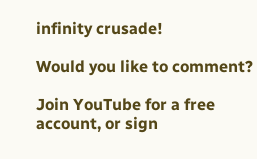infinity crusade!

Would you like to comment?

Join YouTube for a free account, or sign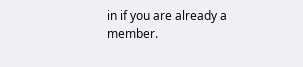in if you are already a member.